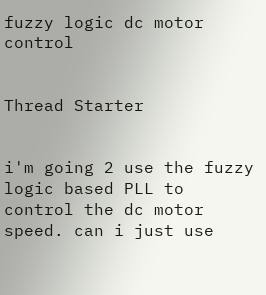fuzzy logic dc motor control


Thread Starter


i'm going 2 use the fuzzy logic based PLL to control the dc motor speed. can i just use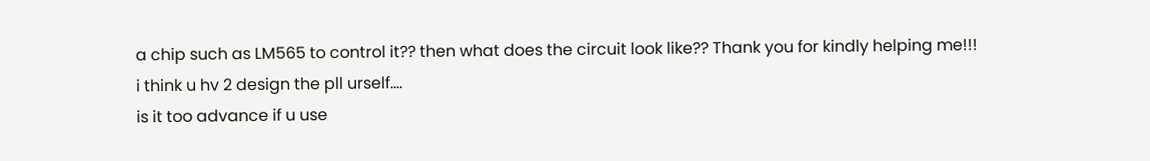a chip such as LM565 to control it?? then what does the circuit look like?? Thank you for kindly helping me!!!
i think u hv 2 design the pll urself....
is it too advance if u use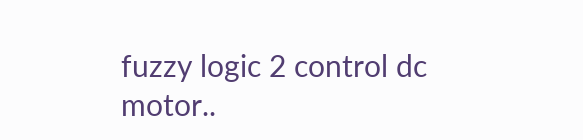fuzzy logic 2 control dc motor..